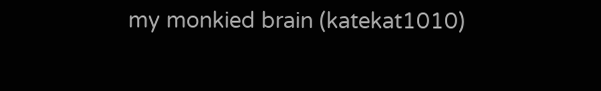my monkied brain (katekat1010)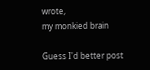wrote,
my monkied brain

Guess I'd better post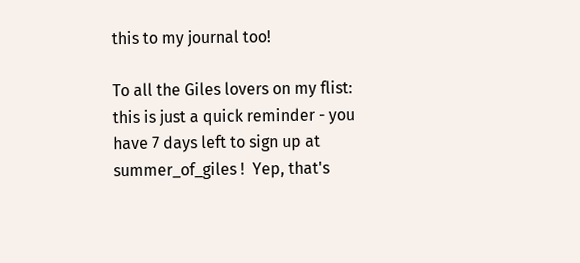this to my journal too!

To all the Giles lovers on my flist: this is just a quick reminder - you have 7 days left to sign up at summer_of_giles !  Yep, that's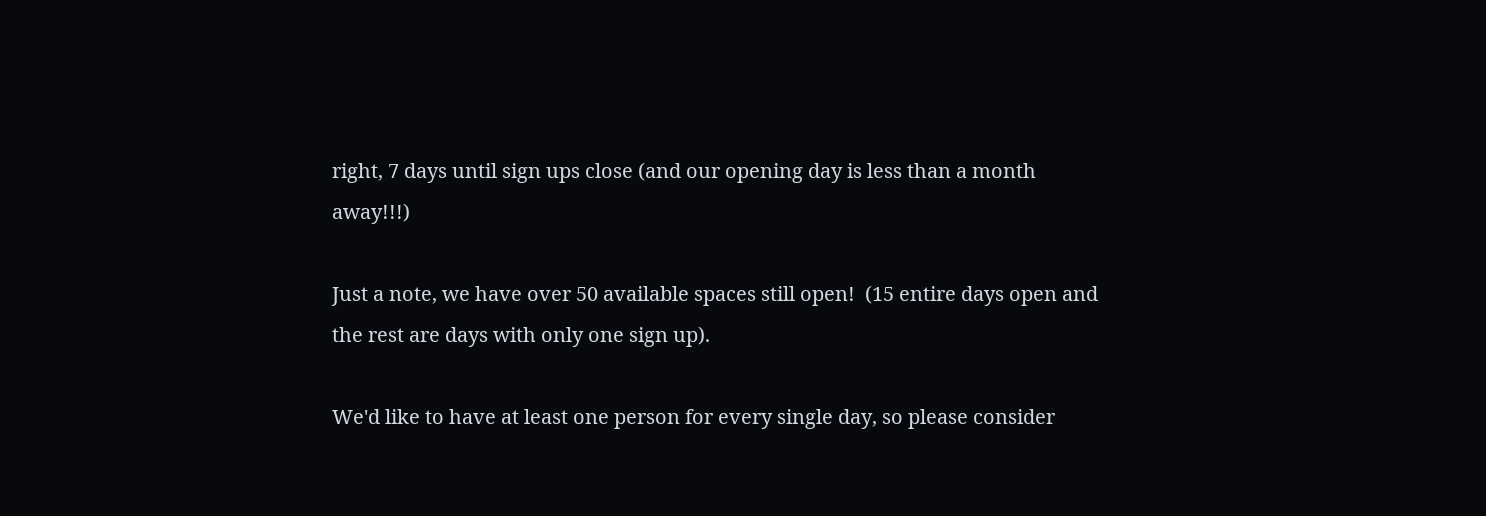right, 7 days until sign ups close (and our opening day is less than a month away!!!)

Just a note, we have over 50 available spaces still open!  (15 entire days open and the rest are days with only one sign up).

We'd like to have at least one person for every single day, so please consider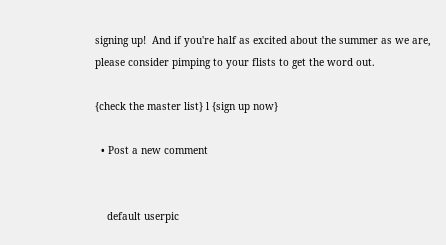signing up!  And if you're half as excited about the summer as we are, please consider pimping to your flists to get the word out.

{check the master list} l {sign up now}

  • Post a new comment


    default userpic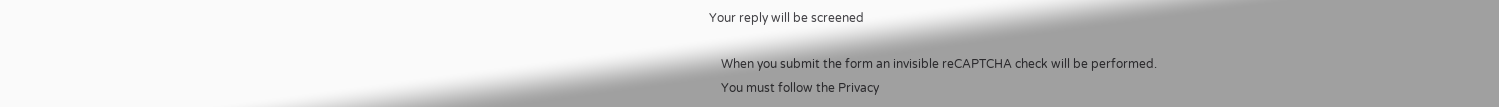Your reply will be screened

    When you submit the form an invisible reCAPTCHA check will be performed.
    You must follow the Privacy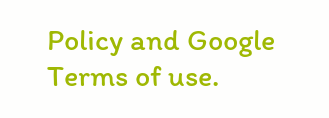Policy and Google Terms of use.